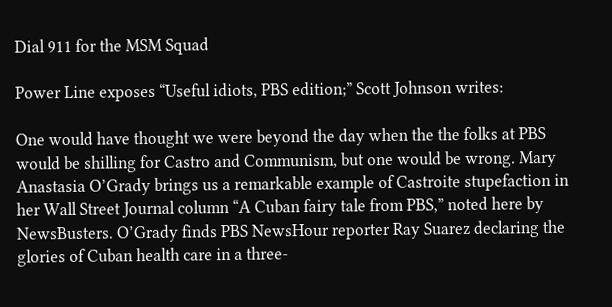Dial 911 for the MSM Squad

Power Line exposes “Useful idiots, PBS edition;” Scott Johnson writes:

One would have thought we were beyond the day when the the folks at PBS would be shilling for Castro and Communism, but one would be wrong. Mary Anastasia O’Grady brings us a remarkable example of Castroite stupefaction in her Wall Street Journal column “A Cuban fairy tale from PBS,” noted here by NewsBusters. O’Grady finds PBS NewsHour reporter Ray Suarez declaring the glories of Cuban health care in a three-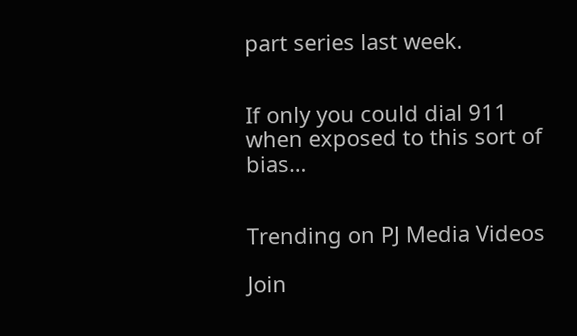part series last week.


If only you could dial 911 when exposed to this sort of bias…


Trending on PJ Media Videos

Join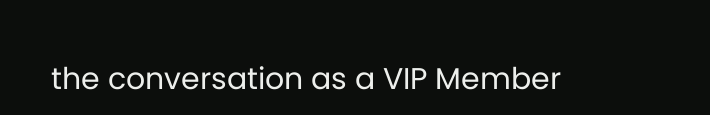the conversation as a VIP Member